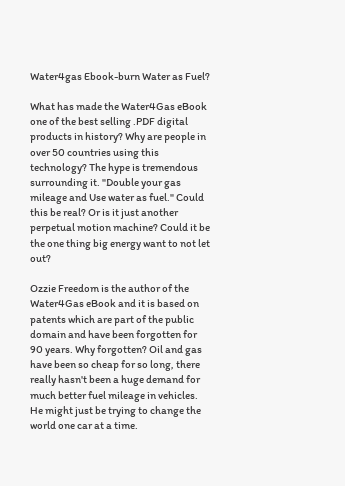Water4gas Ebook-burn Water as Fuel?

What has made the Water4Gas eBook one of the best selling .PDF digital products in history? Why are people in over 50 countries using this technology? The hype is tremendous surrounding it. "Double your gas mileage and Use water as fuel." Could this be real? Or is it just another perpetual motion machine? Could it be the one thing big energy want to not let out?

Ozzie Freedom is the author of the Water4Gas eBook and it is based on patents which are part of the public domain and have been forgotten for 90 years. Why forgotten? Oil and gas have been so cheap for so long, there really hasn't been a huge demand for much better fuel mileage in vehicles. He might just be trying to change the world one car at a time.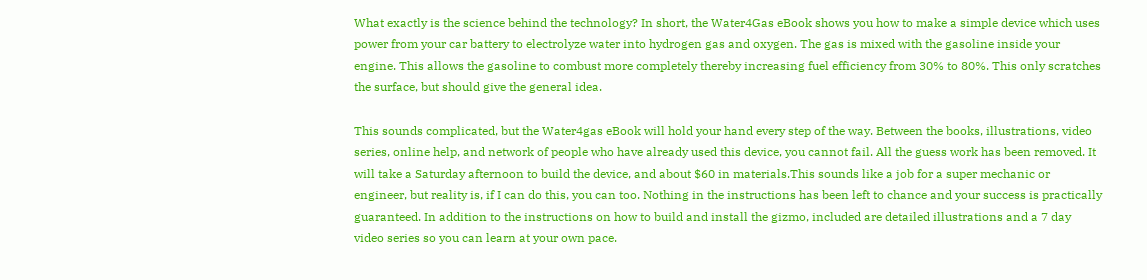What exactly is the science behind the technology? In short, the Water4Gas eBook shows you how to make a simple device which uses power from your car battery to electrolyze water into hydrogen gas and oxygen. The gas is mixed with the gasoline inside your engine. This allows the gasoline to combust more completely thereby increasing fuel efficiency from 30% to 80%. This only scratches the surface, but should give the general idea.

This sounds complicated, but the Water4gas eBook will hold your hand every step of the way. Between the books, illustrations, video series, online help, and network of people who have already used this device, you cannot fail. All the guess work has been removed. It will take a Saturday afternoon to build the device, and about $60 in materials.This sounds like a job for a super mechanic or engineer, but reality is, if I can do this, you can too. Nothing in the instructions has been left to chance and your success is practically guaranteed. In addition to the instructions on how to build and install the gizmo, included are detailed illustrations and a 7 day video series so you can learn at your own pace.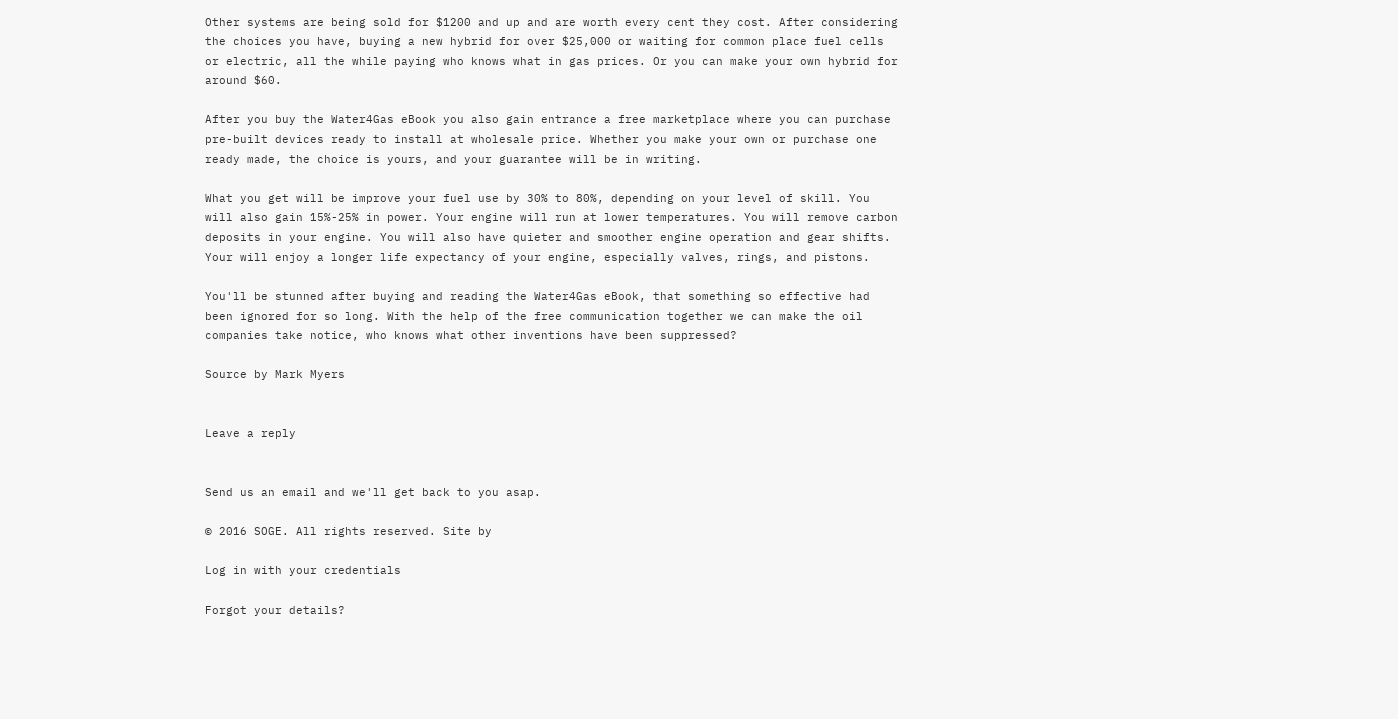Other systems are being sold for $1200 and up and are worth every cent they cost. After considering the choices you have, buying a new hybrid for over $25,000 or waiting for common place fuel cells or electric, all the while paying who knows what in gas prices. Or you can make your own hybrid for around $60.

After you buy the Water4Gas eBook you also gain entrance a free marketplace where you can purchase pre-built devices ready to install at wholesale price. Whether you make your own or purchase one ready made, the choice is yours, and your guarantee will be in writing.

What you get will be improve your fuel use by 30% to 80%, depending on your level of skill. You will also gain 15%-25% in power. Your engine will run at lower temperatures. You will remove carbon deposits in your engine. You will also have quieter and smoother engine operation and gear shifts. Your will enjoy a longer life expectancy of your engine, especially valves, rings, and pistons.

You'll be stunned after buying and reading the Water4Gas eBook, that something so effective had been ignored for so long. With the help of the free communication together we can make the oil companies take notice, who knows what other inventions have been suppressed?

Source by Mark Myers


Leave a reply


Send us an email and we'll get back to you asap.

© 2016 SOGE. All rights reserved. Site by

Log in with your credentials

Forgot your details?